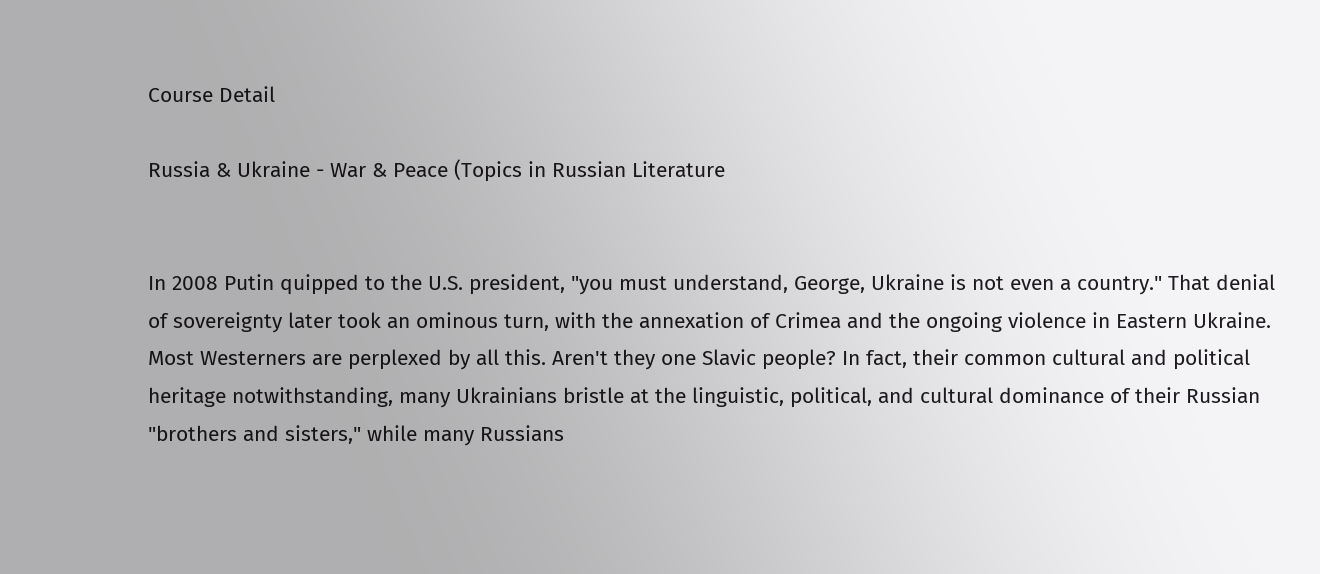Course Detail

Russia & Ukraine - War & Peace (Topics in Russian Literature


In 2008 Putin quipped to the U.S. president, "you must understand, George, Ukraine is not even a country." That denial of sovereignty later took an ominous turn, with the annexation of Crimea and the ongoing violence in Eastern Ukraine. Most Westerners are perplexed by all this. Aren't they one Slavic people? In fact, their common cultural and political heritage notwithstanding, many Ukrainians bristle at the linguistic, political, and cultural dominance of their Russian "brothers and sisters," while many Russians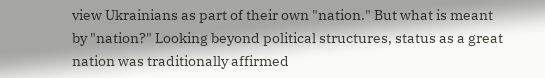view Ukrainians as part of their own "nation." But what is meant by "nation?" Looking beyond political structures, status as a great nation was traditionally affirmed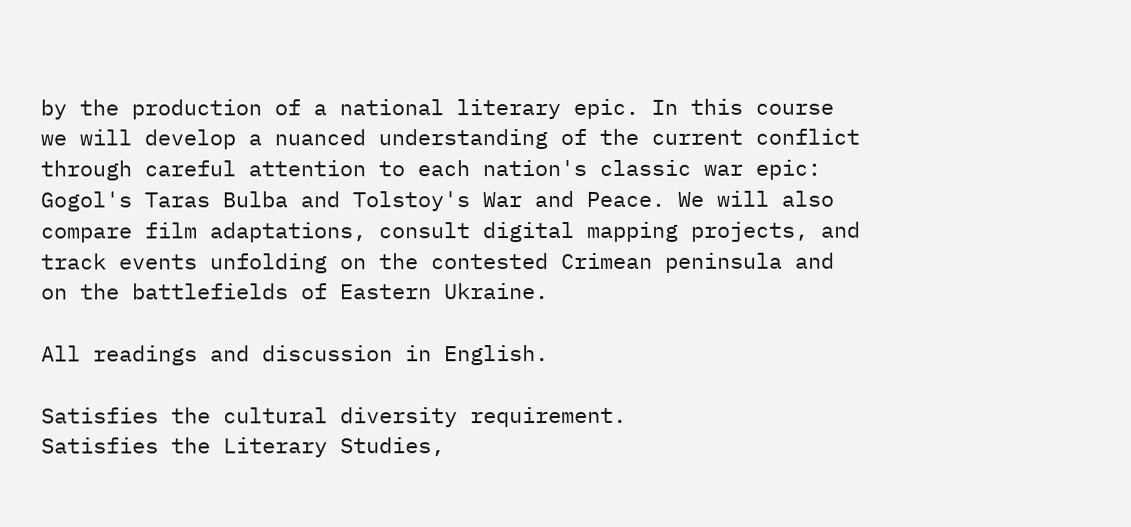by the production of a national literary epic. In this course we will develop a nuanced understanding of the current conflict through careful attention to each nation's classic war epic: Gogol's Taras Bulba and Tolstoy's War and Peace. We will also compare film adaptations, consult digital mapping projects, and track events unfolding on the contested Crimean peninsula and on the battlefields of Eastern Ukraine.

All readings and discussion in English.

Satisfies the cultural diversity requirement.
Satisfies the Literary Studies,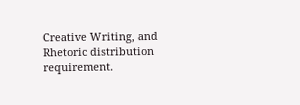Creative Writing, and Rhetoric distribution requirement.